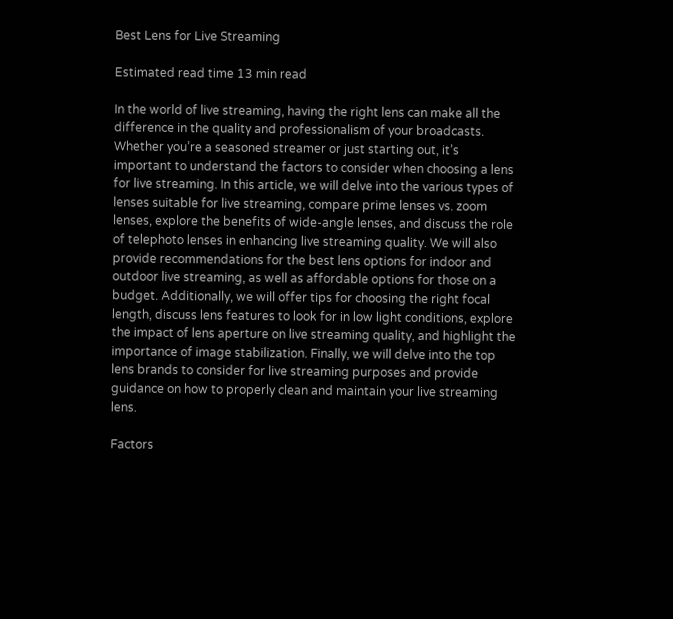Best Lens for Live Streaming

Estimated read time 13 min read

In the world of live streaming, having the right lens can make all the difference in the quality and professionalism of your broadcasts. Whether you’re a seasoned streamer or just starting out, it’s important to understand the factors to consider when choosing a lens for live streaming. In this article, we will delve into the various types of lenses suitable for live streaming, compare prime lenses vs. zoom lenses, explore the benefits of wide-angle lenses, and discuss the role of telephoto lenses in enhancing live streaming quality. We will also provide recommendations for the best lens options for indoor and outdoor live streaming, as well as affordable options for those on a budget. Additionally, we will offer tips for choosing the right focal length, discuss lens features to look for in low light conditions, explore the impact of lens aperture on live streaming quality, and highlight the importance of image stabilization. Finally, we will delve into the top lens brands to consider for live streaming purposes and provide guidance on how to properly clean and maintain your live streaming lens.

Factors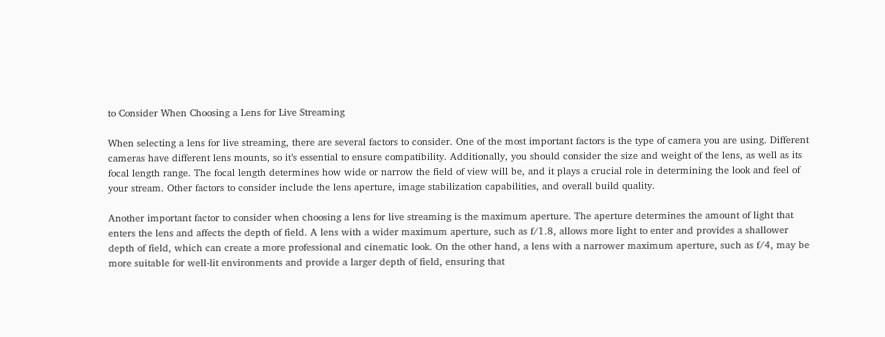to Consider When Choosing a Lens for Live Streaming

When selecting a lens for live streaming, there are several factors to consider. One of the most important factors is the type of camera you are using. Different cameras have different lens mounts, so it’s essential to ensure compatibility. Additionally, you should consider the size and weight of the lens, as well as its focal length range. The focal length determines how wide or narrow the field of view will be, and it plays a crucial role in determining the look and feel of your stream. Other factors to consider include the lens aperture, image stabilization capabilities, and overall build quality.

Another important factor to consider when choosing a lens for live streaming is the maximum aperture. The aperture determines the amount of light that enters the lens and affects the depth of field. A lens with a wider maximum aperture, such as f/1.8, allows more light to enter and provides a shallower depth of field, which can create a more professional and cinematic look. On the other hand, a lens with a narrower maximum aperture, such as f/4, may be more suitable for well-lit environments and provide a larger depth of field, ensuring that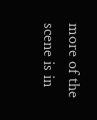more of the scene is in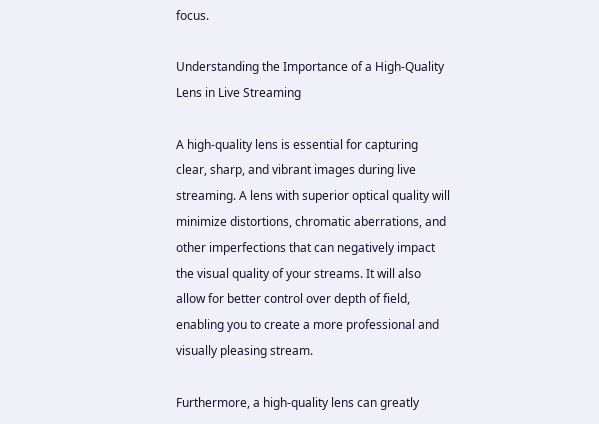focus.

Understanding the Importance of a High-Quality Lens in Live Streaming

A high-quality lens is essential for capturing clear, sharp, and vibrant images during live streaming. A lens with superior optical quality will minimize distortions, chromatic aberrations, and other imperfections that can negatively impact the visual quality of your streams. It will also allow for better control over depth of field, enabling you to create a more professional and visually pleasing stream.

Furthermore, a high-quality lens can greatly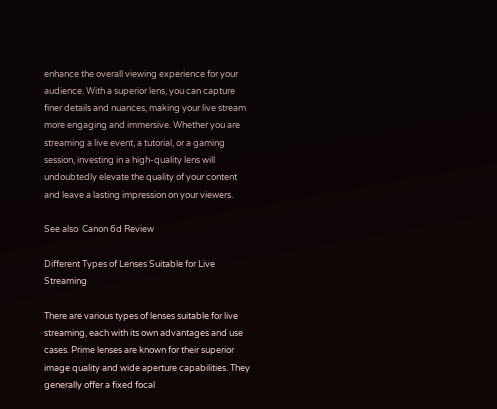enhance the overall viewing experience for your audience. With a superior lens, you can capture finer details and nuances, making your live stream more engaging and immersive. Whether you are streaming a live event, a tutorial, or a gaming session, investing in a high-quality lens will undoubtedly elevate the quality of your content and leave a lasting impression on your viewers.

See also  Canon 6d Review

Different Types of Lenses Suitable for Live Streaming

There are various types of lenses suitable for live streaming, each with its own advantages and use cases. Prime lenses are known for their superior image quality and wide aperture capabilities. They generally offer a fixed focal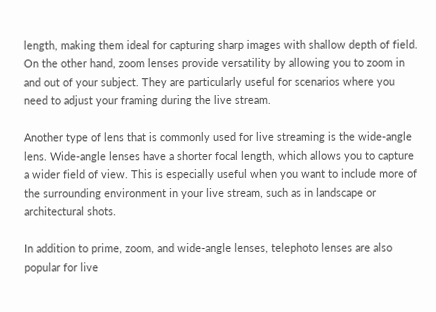length, making them ideal for capturing sharp images with shallow depth of field. On the other hand, zoom lenses provide versatility by allowing you to zoom in and out of your subject. They are particularly useful for scenarios where you need to adjust your framing during the live stream.

Another type of lens that is commonly used for live streaming is the wide-angle lens. Wide-angle lenses have a shorter focal length, which allows you to capture a wider field of view. This is especially useful when you want to include more of the surrounding environment in your live stream, such as in landscape or architectural shots.

In addition to prime, zoom, and wide-angle lenses, telephoto lenses are also popular for live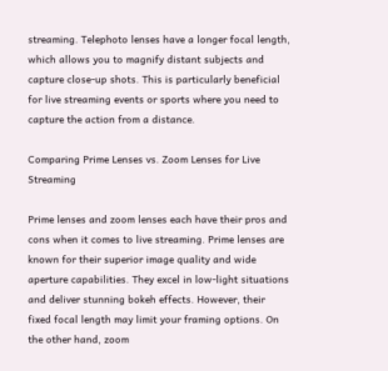streaming. Telephoto lenses have a longer focal length, which allows you to magnify distant subjects and capture close-up shots. This is particularly beneficial for live streaming events or sports where you need to capture the action from a distance.

Comparing Prime Lenses vs. Zoom Lenses for Live Streaming

Prime lenses and zoom lenses each have their pros and cons when it comes to live streaming. Prime lenses are known for their superior image quality and wide aperture capabilities. They excel in low-light situations and deliver stunning bokeh effects. However, their fixed focal length may limit your framing options. On the other hand, zoom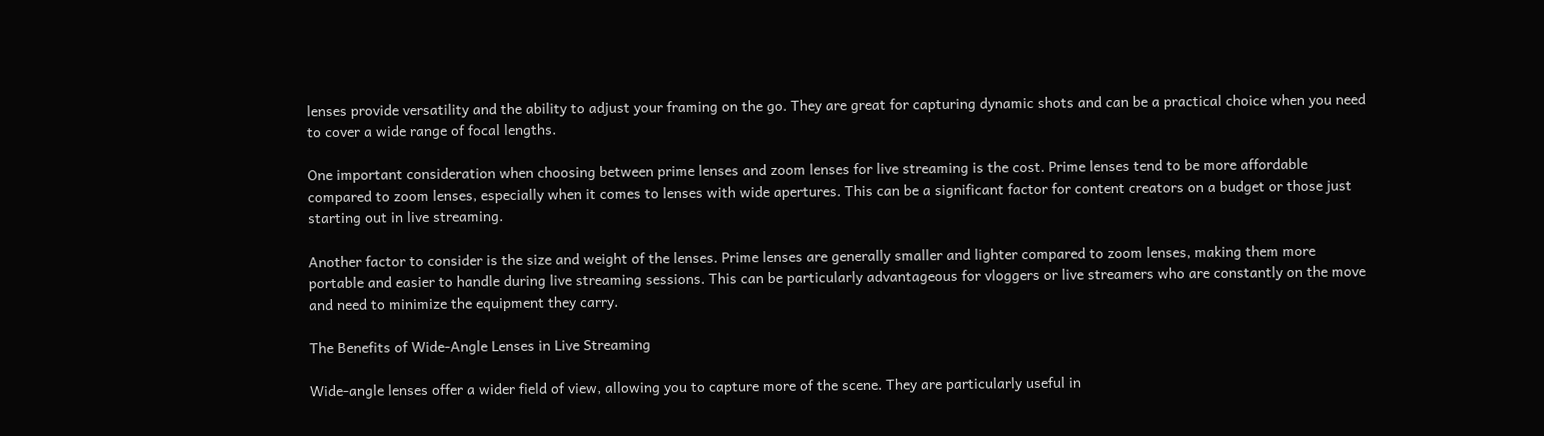lenses provide versatility and the ability to adjust your framing on the go. They are great for capturing dynamic shots and can be a practical choice when you need to cover a wide range of focal lengths.

One important consideration when choosing between prime lenses and zoom lenses for live streaming is the cost. Prime lenses tend to be more affordable compared to zoom lenses, especially when it comes to lenses with wide apertures. This can be a significant factor for content creators on a budget or those just starting out in live streaming.

Another factor to consider is the size and weight of the lenses. Prime lenses are generally smaller and lighter compared to zoom lenses, making them more portable and easier to handle during live streaming sessions. This can be particularly advantageous for vloggers or live streamers who are constantly on the move and need to minimize the equipment they carry.

The Benefits of Wide-Angle Lenses in Live Streaming

Wide-angle lenses offer a wider field of view, allowing you to capture more of the scene. They are particularly useful in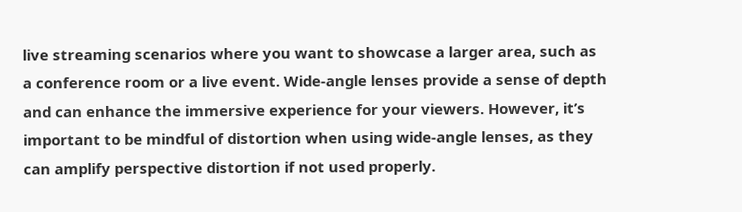live streaming scenarios where you want to showcase a larger area, such as a conference room or a live event. Wide-angle lenses provide a sense of depth and can enhance the immersive experience for your viewers. However, it’s important to be mindful of distortion when using wide-angle lenses, as they can amplify perspective distortion if not used properly.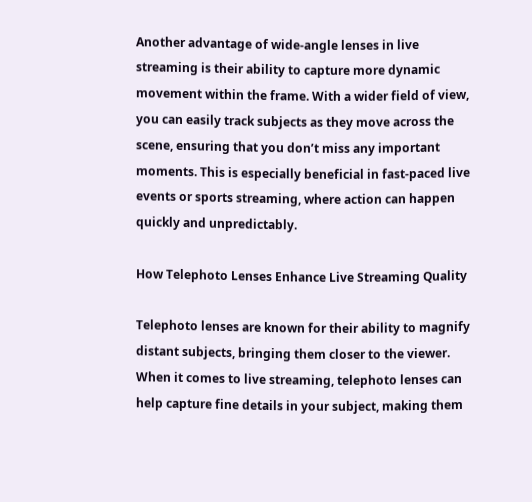Another advantage of wide-angle lenses in live streaming is their ability to capture more dynamic movement within the frame. With a wider field of view, you can easily track subjects as they move across the scene, ensuring that you don’t miss any important moments. This is especially beneficial in fast-paced live events or sports streaming, where action can happen quickly and unpredictably.

How Telephoto Lenses Enhance Live Streaming Quality

Telephoto lenses are known for their ability to magnify distant subjects, bringing them closer to the viewer. When it comes to live streaming, telephoto lenses can help capture fine details in your subject, making them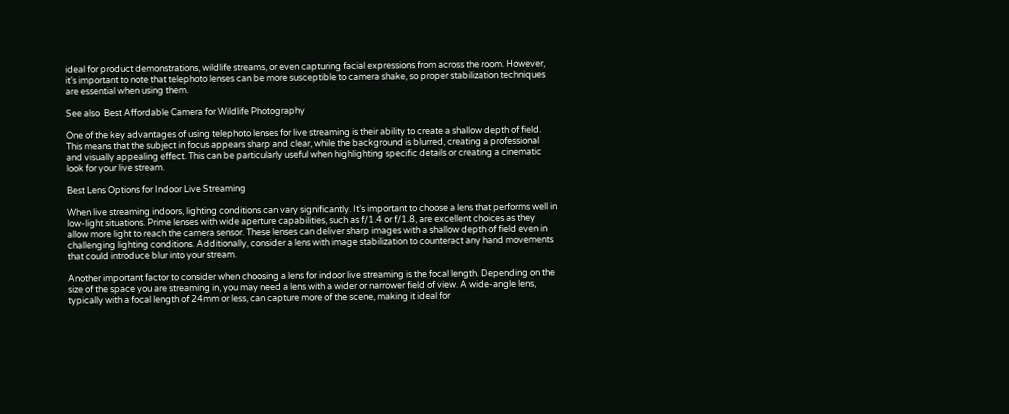ideal for product demonstrations, wildlife streams, or even capturing facial expressions from across the room. However, it’s important to note that telephoto lenses can be more susceptible to camera shake, so proper stabilization techniques are essential when using them.

See also  Best Affordable Camera for Wildlife Photography

One of the key advantages of using telephoto lenses for live streaming is their ability to create a shallow depth of field. This means that the subject in focus appears sharp and clear, while the background is blurred, creating a professional and visually appealing effect. This can be particularly useful when highlighting specific details or creating a cinematic look for your live stream.

Best Lens Options for Indoor Live Streaming

When live streaming indoors, lighting conditions can vary significantly. It’s important to choose a lens that performs well in low-light situations. Prime lenses with wide aperture capabilities, such as f/1.4 or f/1.8, are excellent choices as they allow more light to reach the camera sensor. These lenses can deliver sharp images with a shallow depth of field even in challenging lighting conditions. Additionally, consider a lens with image stabilization to counteract any hand movements that could introduce blur into your stream.

Another important factor to consider when choosing a lens for indoor live streaming is the focal length. Depending on the size of the space you are streaming in, you may need a lens with a wider or narrower field of view. A wide-angle lens, typically with a focal length of 24mm or less, can capture more of the scene, making it ideal for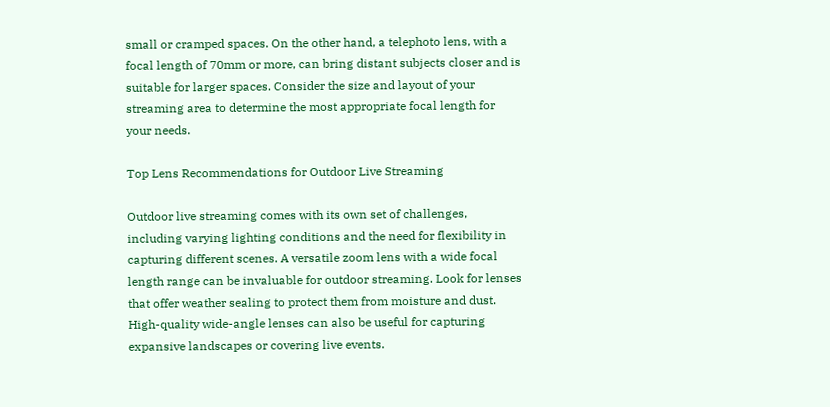small or cramped spaces. On the other hand, a telephoto lens, with a focal length of 70mm or more, can bring distant subjects closer and is suitable for larger spaces. Consider the size and layout of your streaming area to determine the most appropriate focal length for your needs.

Top Lens Recommendations for Outdoor Live Streaming

Outdoor live streaming comes with its own set of challenges, including varying lighting conditions and the need for flexibility in capturing different scenes. A versatile zoom lens with a wide focal length range can be invaluable for outdoor streaming. Look for lenses that offer weather sealing to protect them from moisture and dust. High-quality wide-angle lenses can also be useful for capturing expansive landscapes or covering live events.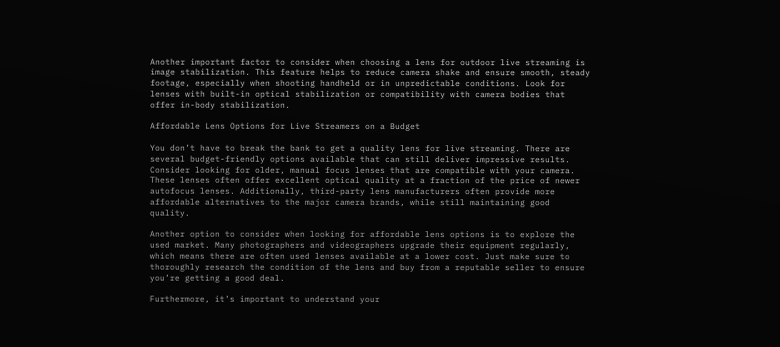Another important factor to consider when choosing a lens for outdoor live streaming is image stabilization. This feature helps to reduce camera shake and ensure smooth, steady footage, especially when shooting handheld or in unpredictable conditions. Look for lenses with built-in optical stabilization or compatibility with camera bodies that offer in-body stabilization.

Affordable Lens Options for Live Streamers on a Budget

You don’t have to break the bank to get a quality lens for live streaming. There are several budget-friendly options available that can still deliver impressive results. Consider looking for older, manual focus lenses that are compatible with your camera. These lenses often offer excellent optical quality at a fraction of the price of newer autofocus lenses. Additionally, third-party lens manufacturers often provide more affordable alternatives to the major camera brands, while still maintaining good quality.

Another option to consider when looking for affordable lens options is to explore the used market. Many photographers and videographers upgrade their equipment regularly, which means there are often used lenses available at a lower cost. Just make sure to thoroughly research the condition of the lens and buy from a reputable seller to ensure you’re getting a good deal.

Furthermore, it’s important to understand your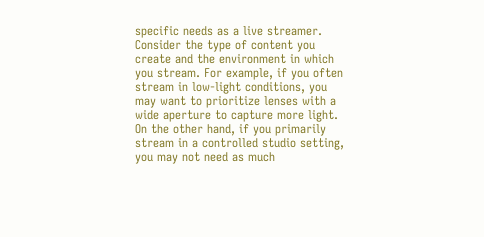specific needs as a live streamer. Consider the type of content you create and the environment in which you stream. For example, if you often stream in low-light conditions, you may want to prioritize lenses with a wide aperture to capture more light. On the other hand, if you primarily stream in a controlled studio setting, you may not need as much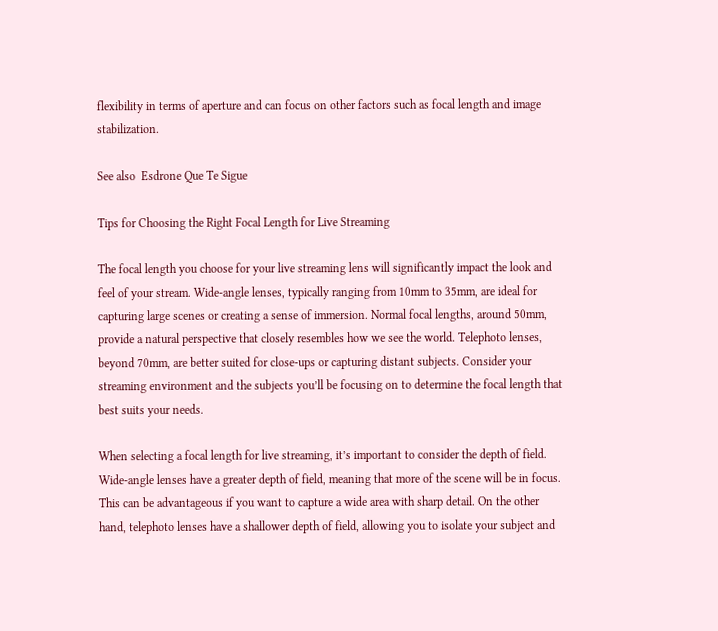flexibility in terms of aperture and can focus on other factors such as focal length and image stabilization.

See also  Esdrone Que Te Sigue

Tips for Choosing the Right Focal Length for Live Streaming

The focal length you choose for your live streaming lens will significantly impact the look and feel of your stream. Wide-angle lenses, typically ranging from 10mm to 35mm, are ideal for capturing large scenes or creating a sense of immersion. Normal focal lengths, around 50mm, provide a natural perspective that closely resembles how we see the world. Telephoto lenses, beyond 70mm, are better suited for close-ups or capturing distant subjects. Consider your streaming environment and the subjects you’ll be focusing on to determine the focal length that best suits your needs.

When selecting a focal length for live streaming, it’s important to consider the depth of field. Wide-angle lenses have a greater depth of field, meaning that more of the scene will be in focus. This can be advantageous if you want to capture a wide area with sharp detail. On the other hand, telephoto lenses have a shallower depth of field, allowing you to isolate your subject and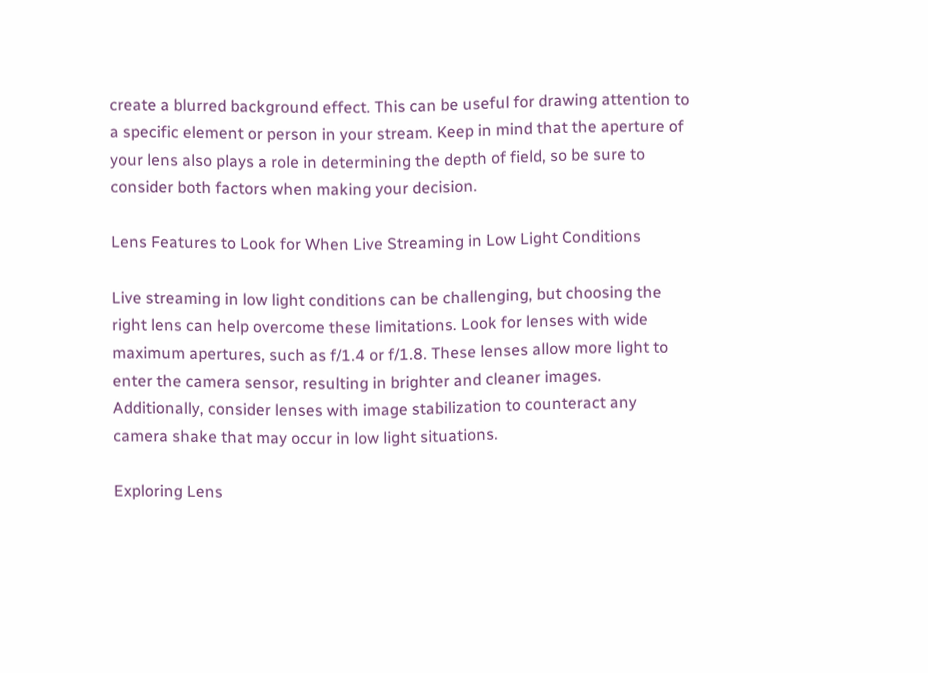create a blurred background effect. This can be useful for drawing attention to a specific element or person in your stream. Keep in mind that the aperture of your lens also plays a role in determining the depth of field, so be sure to consider both factors when making your decision.

Lens Features to Look for When Live Streaming in Low Light Conditions

Live streaming in low light conditions can be challenging, but choosing the right lens can help overcome these limitations. Look for lenses with wide maximum apertures, such as f/1.4 or f/1.8. These lenses allow more light to enter the camera sensor, resulting in brighter and cleaner images. Additionally, consider lenses with image stabilization to counteract any camera shake that may occur in low light situations.

Exploring Lens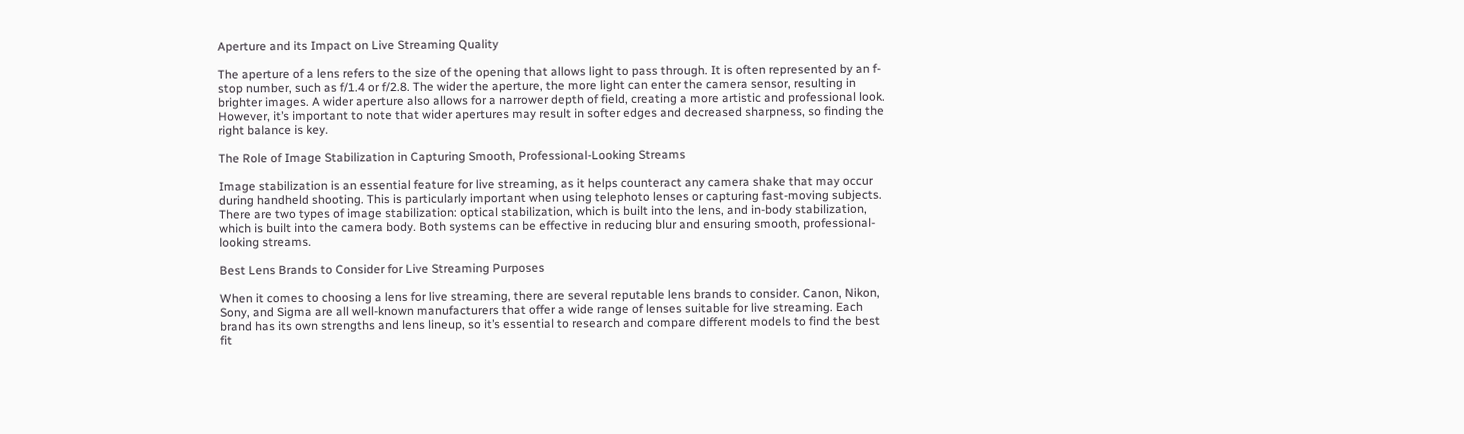Aperture and its Impact on Live Streaming Quality

The aperture of a lens refers to the size of the opening that allows light to pass through. It is often represented by an f-stop number, such as f/1.4 or f/2.8. The wider the aperture, the more light can enter the camera sensor, resulting in brighter images. A wider aperture also allows for a narrower depth of field, creating a more artistic and professional look. However, it’s important to note that wider apertures may result in softer edges and decreased sharpness, so finding the right balance is key.

The Role of Image Stabilization in Capturing Smooth, Professional-Looking Streams

Image stabilization is an essential feature for live streaming, as it helps counteract any camera shake that may occur during handheld shooting. This is particularly important when using telephoto lenses or capturing fast-moving subjects. There are two types of image stabilization: optical stabilization, which is built into the lens, and in-body stabilization, which is built into the camera body. Both systems can be effective in reducing blur and ensuring smooth, professional-looking streams.

Best Lens Brands to Consider for Live Streaming Purposes

When it comes to choosing a lens for live streaming, there are several reputable lens brands to consider. Canon, Nikon, Sony, and Sigma are all well-known manufacturers that offer a wide range of lenses suitable for live streaming. Each brand has its own strengths and lens lineup, so it’s essential to research and compare different models to find the best fit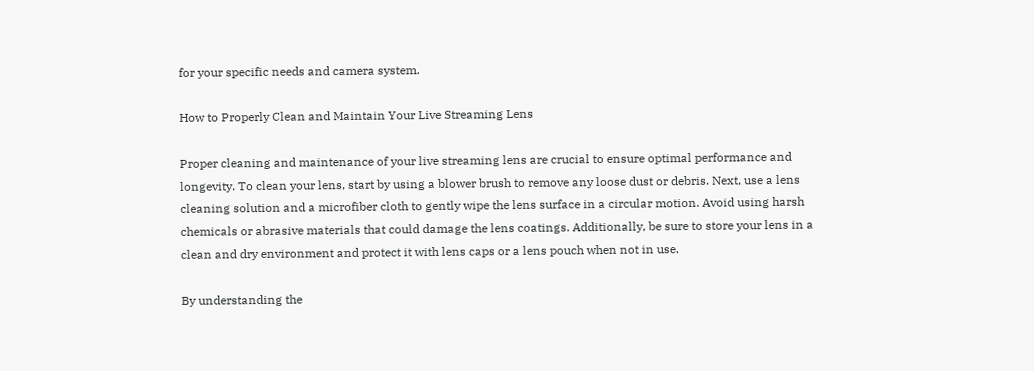for your specific needs and camera system.

How to Properly Clean and Maintain Your Live Streaming Lens

Proper cleaning and maintenance of your live streaming lens are crucial to ensure optimal performance and longevity. To clean your lens, start by using a blower brush to remove any loose dust or debris. Next, use a lens cleaning solution and a microfiber cloth to gently wipe the lens surface in a circular motion. Avoid using harsh chemicals or abrasive materials that could damage the lens coatings. Additionally, be sure to store your lens in a clean and dry environment and protect it with lens caps or a lens pouch when not in use.

By understanding the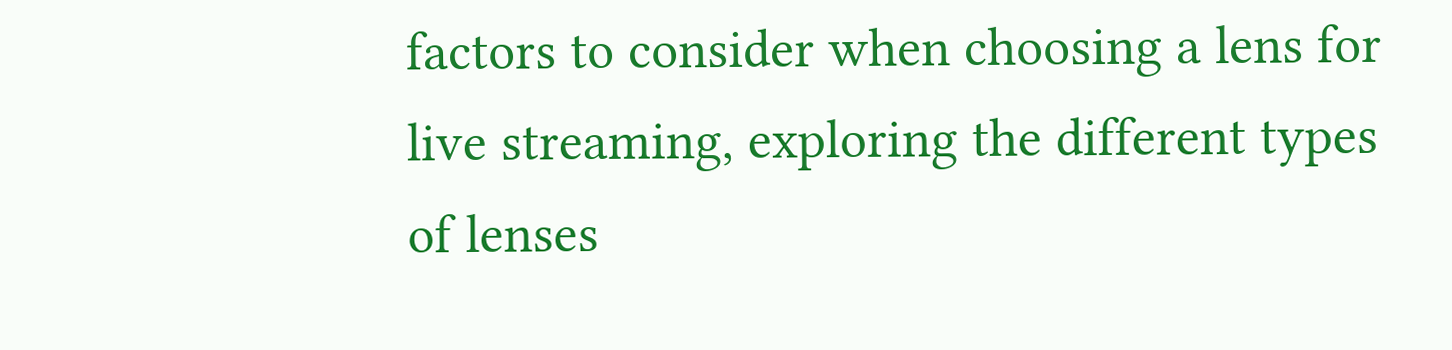factors to consider when choosing a lens for live streaming, exploring the different types of lenses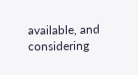available, and considering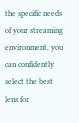the specific needs of your streaming environment, you can confidently select the best lens for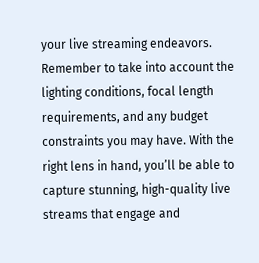your live streaming endeavors. Remember to take into account the lighting conditions, focal length requirements, and any budget constraints you may have. With the right lens in hand, you’ll be able to capture stunning, high-quality live streams that engage and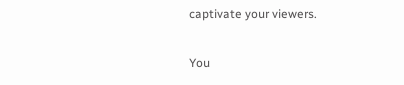captivate your viewers.

You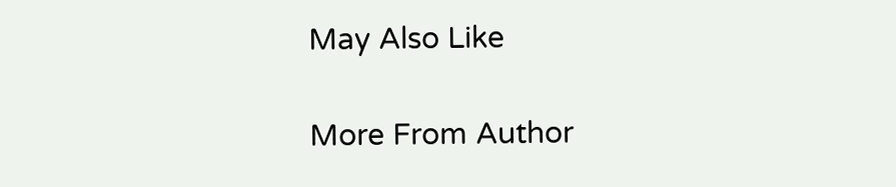May Also Like

More From Author